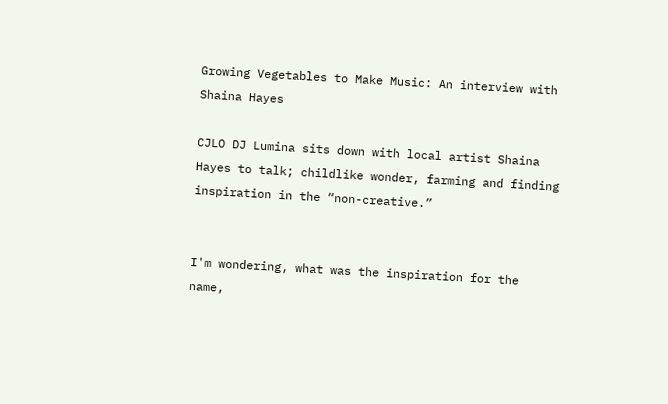Growing Vegetables to Make Music: An interview with Shaina Hayes

CJLO DJ Lumina sits down with local artist Shaina Hayes to talk; childlike wonder, farming and finding inspiration in the “non-creative.”


I'm wondering, what was the inspiration for the name,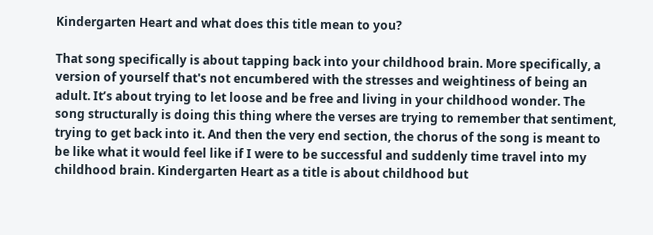Kindergarten Heart and what does this title mean to you?

That song specifically is about tapping back into your childhood brain. More specifically, a version of yourself that's not encumbered with the stresses and weightiness of being an adult. It’s about trying to let loose and be free and living in your childhood wonder. The song structurally is doing this thing where the verses are trying to remember that sentiment, trying to get back into it. And then the very end section, the chorus of the song is meant to be like what it would feel like if I were to be successful and suddenly time travel into my childhood brain. Kindergarten Heart as a title is about childhood but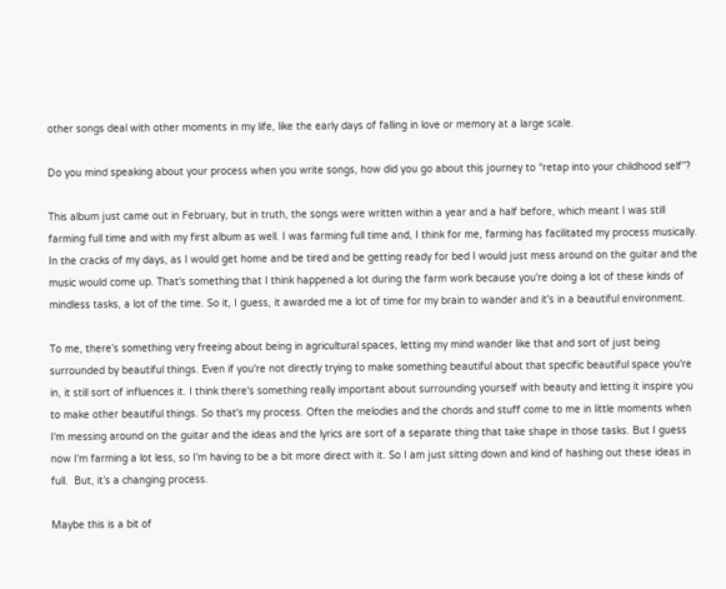other songs deal with other moments in my life, like the early days of falling in love or memory at a large scale.

Do you mind speaking about your process when you write songs, how did you go about this journey to “retap into your childhood self”?

This album just came out in February, but in truth, the songs were written within a year and a half before, which meant I was still farming full time and with my first album as well. I was farming full time and, I think for me, farming has facilitated my process musically. In the cracks of my days, as I would get home and be tired and be getting ready for bed I would just mess around on the guitar and the music would come up. That's something that I think happened a lot during the farm work because you're doing a lot of these kinds of mindless tasks, a lot of the time. So it, I guess, it awarded me a lot of time for my brain to wander and it's in a beautiful environment.

To me, there's something very freeing about being in agricultural spaces, letting my mind wander like that and sort of just being surrounded by beautiful things. Even if you're not directly trying to make something beautiful about that specific beautiful space you're in, it still sort of influences it. I think there's something really important about surrounding yourself with beauty and letting it inspire you to make other beautiful things. So that's my process. Often the melodies and the chords and stuff come to me in little moments when I'm messing around on the guitar and the ideas and the lyrics are sort of a separate thing that take shape in those tasks. But I guess now I'm farming a lot less, so I'm having to be a bit more direct with it. So I am just sitting down and kind of hashing out these ideas in full.  But, it’s a changing process.

Maybe this is a bit of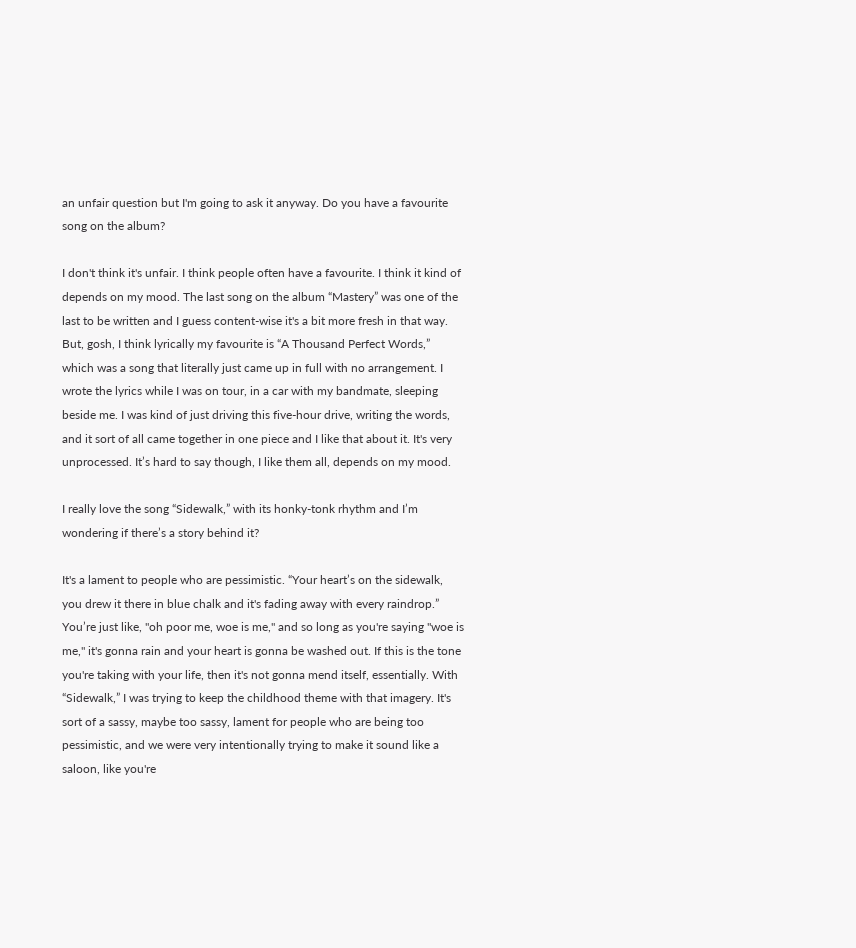an unfair question but I'm going to ask it anyway. Do you have a favourite song on the album?

I don't think it's unfair. I think people often have a favourite. I think it kind of depends on my mood. The last song on the album “Mastery” was one of the last to be written and I guess content-wise it's a bit more fresh in that way. But, gosh, I think lyrically my favourite is “A Thousand Perfect Words,” which was a song that literally just came up in full with no arrangement. I wrote the lyrics while I was on tour, in a car with my bandmate, sleeping beside me. I was kind of just driving this five-hour drive, writing the words, and it sort of all came together in one piece and I like that about it. It's very unprocessed. It’s hard to say though, I like them all, depends on my mood.

I really love the song “Sidewalk,” with its honky-tonk rhythm and I’m wondering if there’s a story behind it?

It's a lament to people who are pessimistic. “Your heart’s on the sidewalk, you drew it there in blue chalk and it's fading away with every raindrop.” You’re just like, "oh poor me, woe is me," and so long as you're saying "woe is me," it's gonna rain and your heart is gonna be washed out. If this is the tone you're taking with your life, then it's not gonna mend itself, essentially. With “Sidewalk,” I was trying to keep the childhood theme with that imagery. It's sort of a sassy, maybe too sassy, lament for people who are being too pessimistic, and we were very intentionally trying to make it sound like a saloon, like you're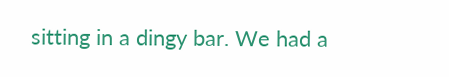sitting in a dingy bar. We had a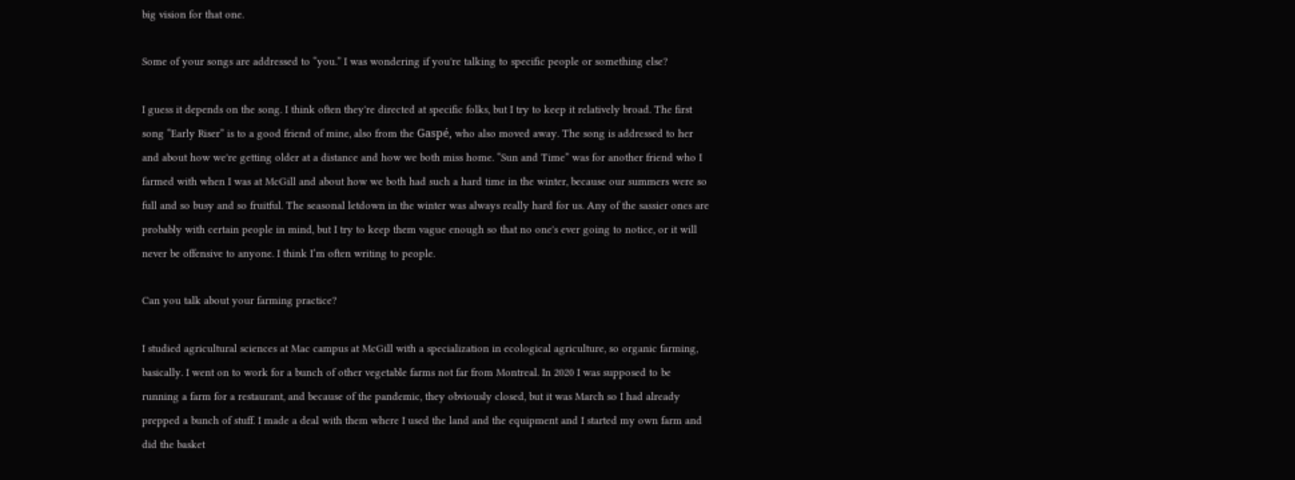big vision for that one.

Some of your songs are addressed to “you.” I was wondering if you're talking to specific people or something else?

I guess it depends on the song. I think often they're directed at specific folks, but I try to keep it relatively broad. The first song “Early Riser” is to a good friend of mine, also from the Gaspé, who also moved away. The song is addressed to her and about how we're getting older at a distance and how we both miss home. “Sun and Time” was for another friend who I farmed with when I was at McGill and about how we both had such a hard time in the winter, because our summers were so full and so busy and so fruitful. The seasonal letdown in the winter was always really hard for us. Any of the sassier ones are probably with certain people in mind, but I try to keep them vague enough so that no one's ever going to notice, or it will never be offensive to anyone. I think I’m often writing to people.

Can you talk about your farming practice?

I studied agricultural sciences at Mac campus at McGill with a specialization in ecological agriculture, so organic farming, basically. I went on to work for a bunch of other vegetable farms not far from Montreal. In 2020 I was supposed to be running a farm for a restaurant, and because of the pandemic, they obviously closed, but it was March so I had already prepped a bunch of stuff. I made a deal with them where I used the land and the equipment and I started my own farm and did the basket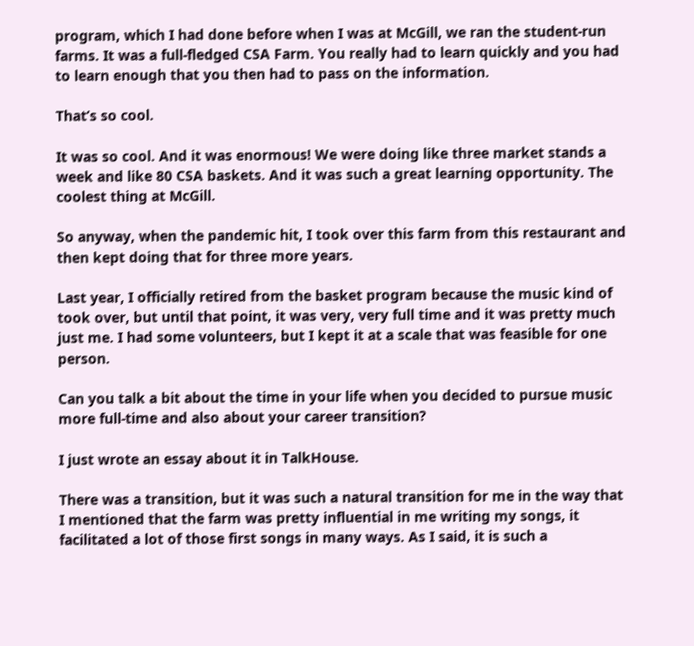program, which I had done before when I was at McGill, we ran the student-run farms. It was a full-fledged CSA Farm. You really had to learn quickly and you had to learn enough that you then had to pass on the information.

That’s so cool.

It was so cool. And it was enormous! We were doing like three market stands a week and like 80 CSA baskets. And it was such a great learning opportunity. The coolest thing at McGill.

So anyway, when the pandemic hit, I took over this farm from this restaurant and then kept doing that for three more years.

Last year, I officially retired from the basket program because the music kind of took over, but until that point, it was very, very full time and it was pretty much just me. I had some volunteers, but I kept it at a scale that was feasible for one person.

Can you talk a bit about the time in your life when you decided to pursue music more full-time and also about your career transition?

I just wrote an essay about it in TalkHouse.

There was a transition, but it was such a natural transition for me in the way that I mentioned that the farm was pretty influential in me writing my songs, it facilitated a lot of those first songs in many ways. As I said, it is such a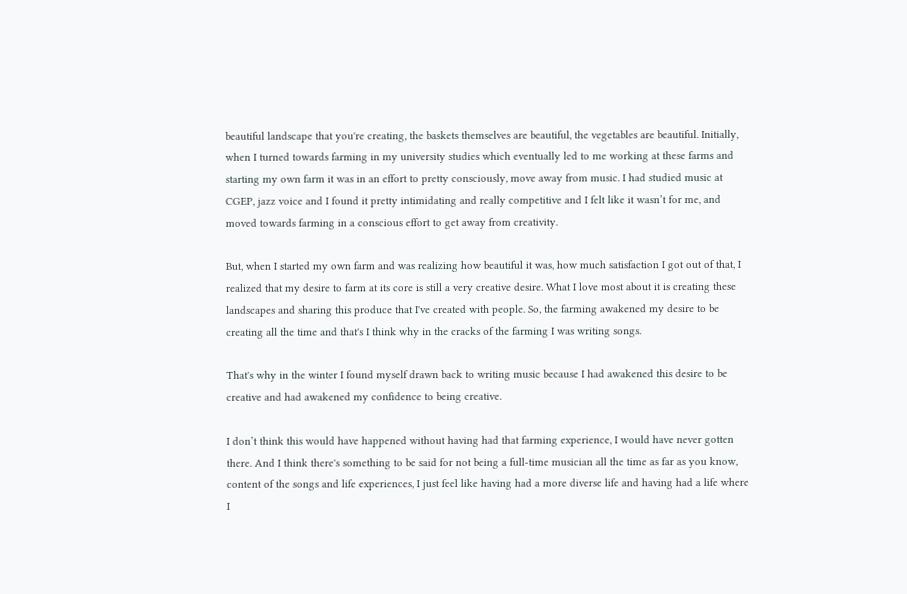beautiful landscape that you're creating, the baskets themselves are beautiful, the vegetables are beautiful. Initially, when I turned towards farming in my university studies which eventually led to me working at these farms and starting my own farm it was in an effort to pretty consciously, move away from music. I had studied music at CGEP, jazz voice and I found it pretty intimidating and really competitive and I felt like it wasn’t for me, and moved towards farming in a conscious effort to get away from creativity.

But, when I started my own farm and was realizing how beautiful it was, how much satisfaction I got out of that, I realized that my desire to farm at its core is still a very creative desire. What I love most about it is creating these landscapes and sharing this produce that I've created with people. So, the farming awakened my desire to be creating all the time and that's I think why in the cracks of the farming I was writing songs.

That's why in the winter I found myself drawn back to writing music because I had awakened this desire to be creative and had awakened my confidence to being creative.

I don’t think this would have happened without having had that farming experience, I would have never gotten there. And I think there's something to be said for not being a full-time musician all the time as far as you know, content of the songs and life experiences, I just feel like having had a more diverse life and having had a life where I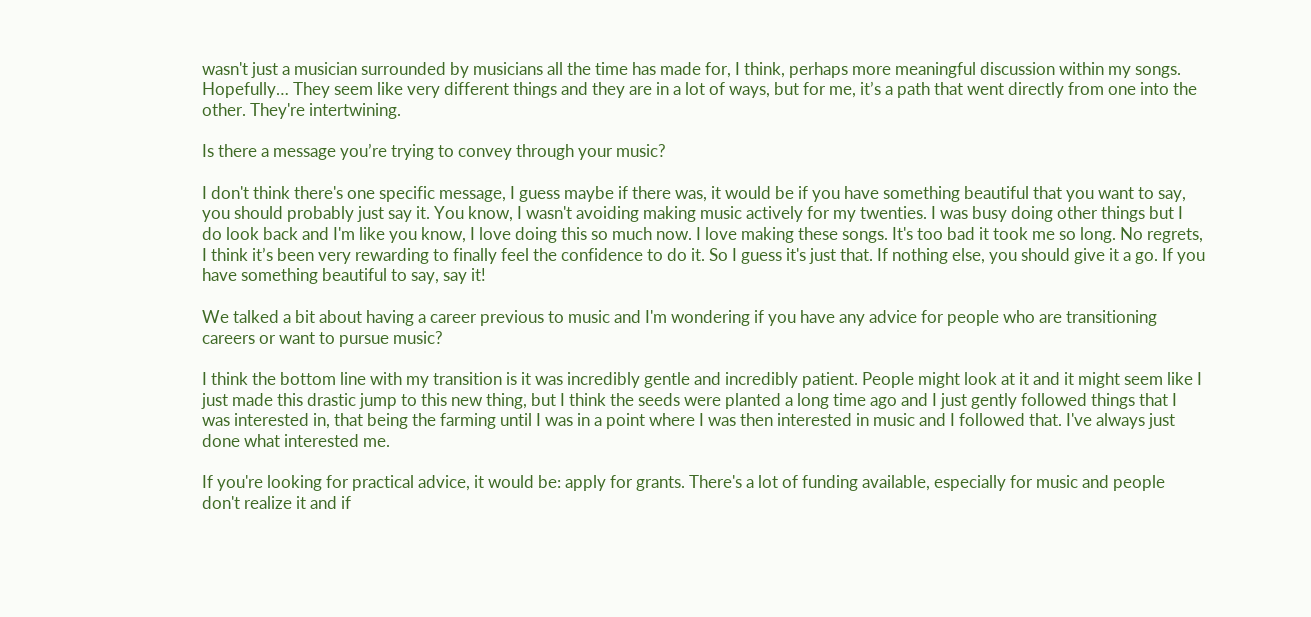wasn't just a musician surrounded by musicians all the time has made for, I think, perhaps more meaningful discussion within my songs. Hopefully… They seem like very different things and they are in a lot of ways, but for me, it’s a path that went directly from one into the other. They're intertwining.

Is there a message you’re trying to convey through your music?

I don't think there's one specific message, I guess maybe if there was, it would be if you have something beautiful that you want to say, you should probably just say it. You know, I wasn't avoiding making music actively for my twenties. I was busy doing other things but I do look back and I'm like you know, I love doing this so much now. I love making these songs. It's too bad it took me so long. No regrets, I think it’s been very rewarding to finally feel the confidence to do it. So I guess it's just that. If nothing else, you should give it a go. If you have something beautiful to say, say it!

We talked a bit about having a career previous to music and I'm wondering if you have any advice for people who are transitioning careers or want to pursue music?

I think the bottom line with my transition is it was incredibly gentle and incredibly patient. People might look at it and it might seem like I just made this drastic jump to this new thing, but I think the seeds were planted a long time ago and I just gently followed things that I was interested in, that being the farming until I was in a point where I was then interested in music and I followed that. I've always just done what interested me.

If you're looking for practical advice, it would be: apply for grants. There's a lot of funding available, especially for music and people don't realize it and if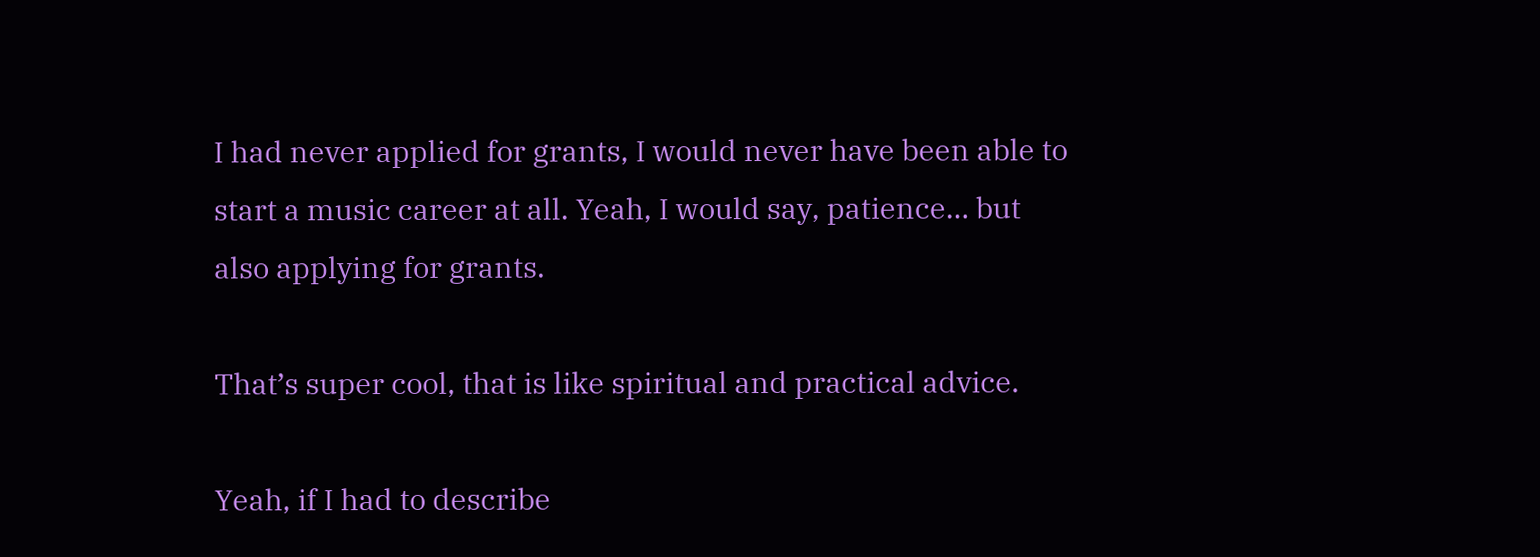I had never applied for grants, I would never have been able to start a music career at all. Yeah, I would say, patience… but also applying for grants.

That’s super cool, that is like spiritual and practical advice.

Yeah, if I had to describe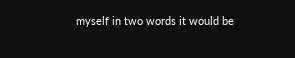myself in two words it would be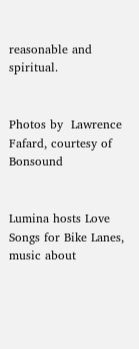reasonable and spiritual.


Photos by  Lawrence Fafard, courtesy of Bonsound


Lumina hosts Love Songs for Bike Lanes, music about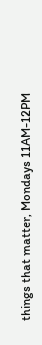things that matter, Mondays 11AM-12PM